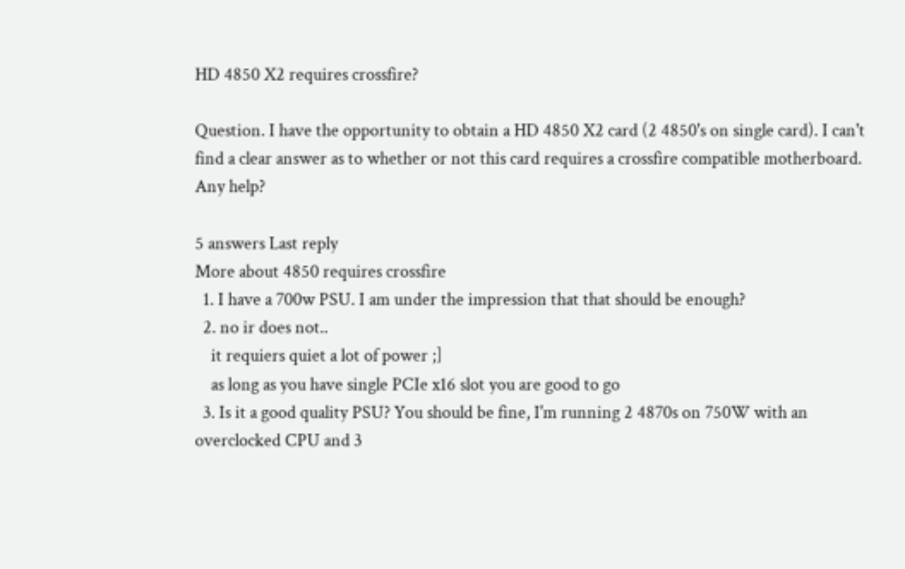HD 4850 X2 requires crossfire?

Question. I have the opportunity to obtain a HD 4850 X2 card (2 4850's on single card). I can't find a clear answer as to whether or not this card requires a crossfire compatible motherboard. Any help?

5 answers Last reply
More about 4850 requires crossfire
  1. I have a 700w PSU. I am under the impression that that should be enough?
  2. no ir does not..
    it requiers quiet a lot of power ;]
    as long as you have single PCIe x16 slot you are good to go
  3. Is it a good quality PSU? You should be fine, I'm running 2 4870s on 750W with an overclocked CPU and 3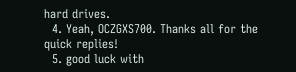hard drives.
  4. Yeah, OCZGXS700. Thanks all for the quick replies!
  5. good luck with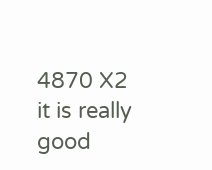4870 X2 it is really good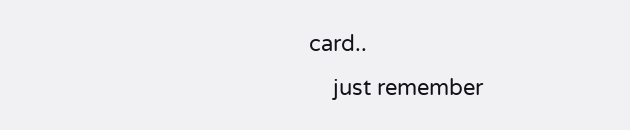card..
    just remember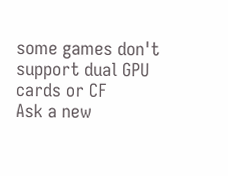some games don't support dual GPU cards or CF
Ask a new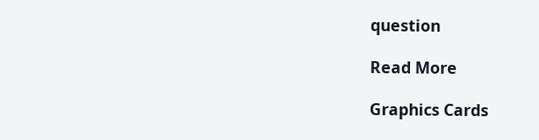question

Read More

Graphics Cards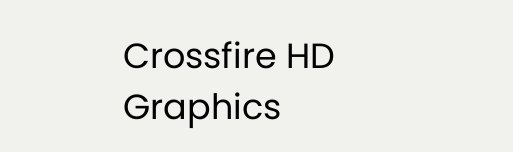Crossfire HD Graphics